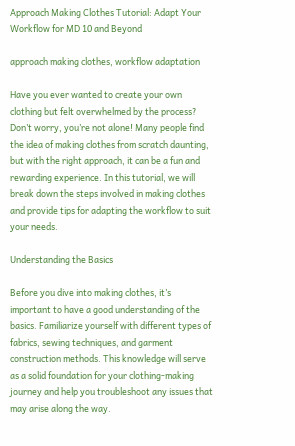Approach Making Clothes Tutorial: Adapt Your Workflow for MD 10 and Beyond

approach making clothes, workflow adaptation

Have you ever wanted to create your own clothing but felt overwhelmed by the process? Don’t worry, you’re not alone! Many people find the idea of making clothes from scratch daunting, but with the right approach, it can be a fun and rewarding experience. In this tutorial, we will break down the steps involved in making clothes and provide tips for adapting the workflow to suit your needs.

Understanding the Basics

Before you dive into making clothes, it’s important to have a good understanding of the basics. Familiarize yourself with different types of fabrics, sewing techniques, and garment construction methods. This knowledge will serve as a solid foundation for your clothing-making journey and help you troubleshoot any issues that may arise along the way.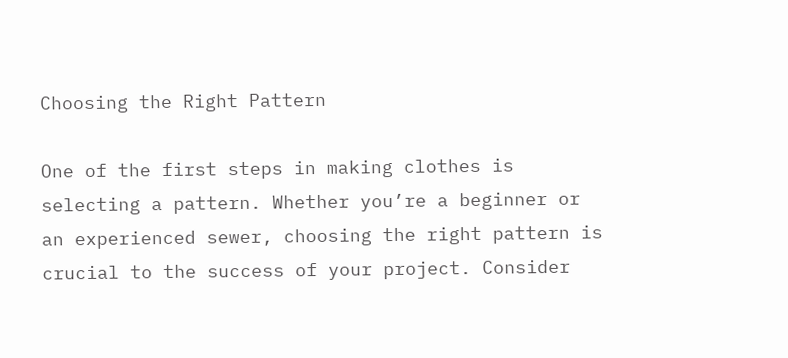Choosing the Right Pattern

One of the first steps in making clothes is selecting a pattern. Whether you’re a beginner or an experienced sewer, choosing the right pattern is crucial to the success of your project. Consider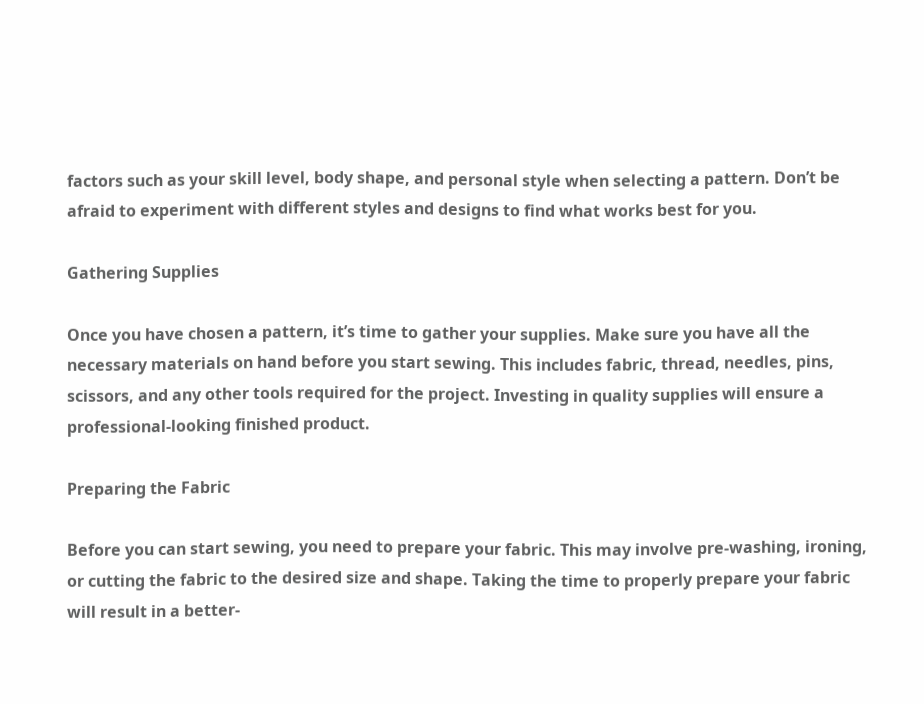factors such as your skill level, body shape, and personal style when selecting a pattern. Don’t be afraid to experiment with different styles and designs to find what works best for you.

Gathering Supplies

Once you have chosen a pattern, it’s time to gather your supplies. Make sure you have all the necessary materials on hand before you start sewing. This includes fabric, thread, needles, pins, scissors, and any other tools required for the project. Investing in quality supplies will ensure a professional-looking finished product.

Preparing the Fabric

Before you can start sewing, you need to prepare your fabric. This may involve pre-washing, ironing, or cutting the fabric to the desired size and shape. Taking the time to properly prepare your fabric will result in a better-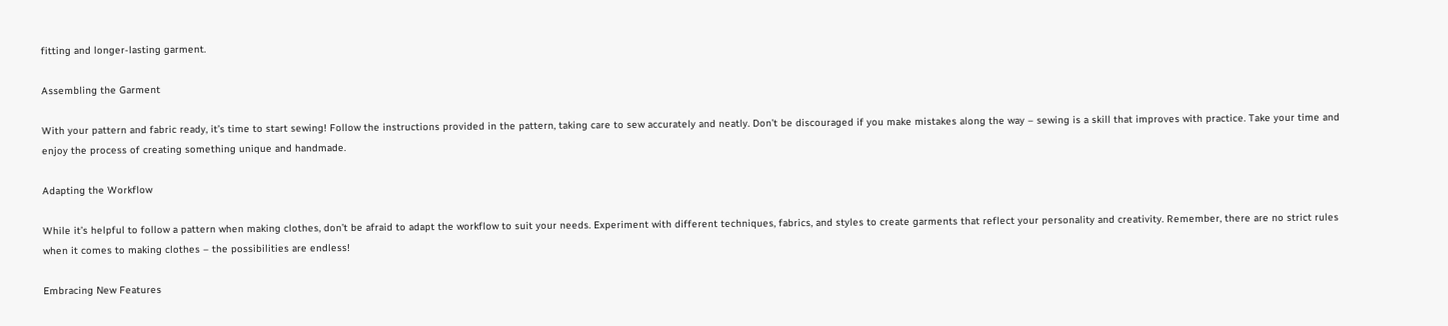fitting and longer-lasting garment.

Assembling the Garment

With your pattern and fabric ready, it’s time to start sewing! Follow the instructions provided in the pattern, taking care to sew accurately and neatly. Don’t be discouraged if you make mistakes along the way – sewing is a skill that improves with practice. Take your time and enjoy the process of creating something unique and handmade.

Adapting the Workflow

While it’s helpful to follow a pattern when making clothes, don’t be afraid to adapt the workflow to suit your needs. Experiment with different techniques, fabrics, and styles to create garments that reflect your personality and creativity. Remember, there are no strict rules when it comes to making clothes – the possibilities are endless!

Embracing New Features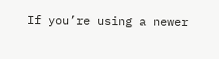If you’re using a newer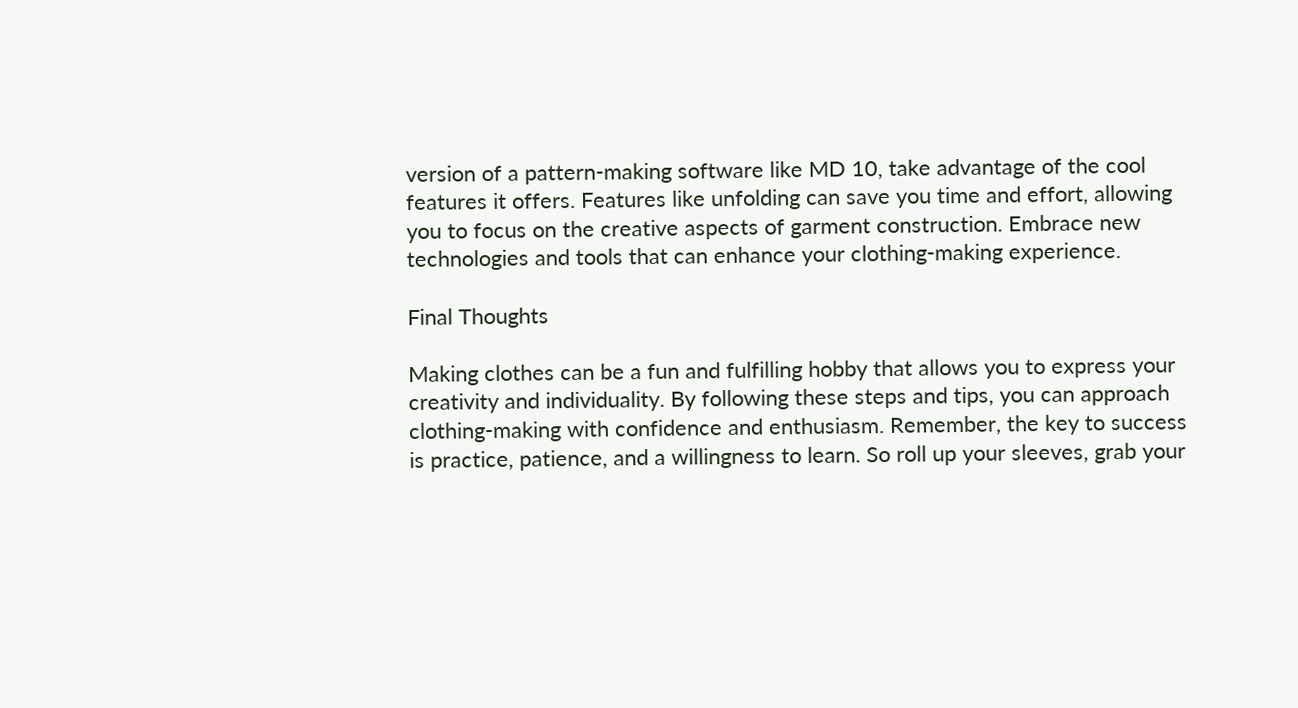version of a pattern-making software like MD 10, take advantage of the cool features it offers. Features like unfolding can save you time and effort, allowing you to focus on the creative aspects of garment construction. Embrace new technologies and tools that can enhance your clothing-making experience.

Final Thoughts

Making clothes can be a fun and fulfilling hobby that allows you to express your creativity and individuality. By following these steps and tips, you can approach clothing-making with confidence and enthusiasm. Remember, the key to success is practice, patience, and a willingness to learn. So roll up your sleeves, grab your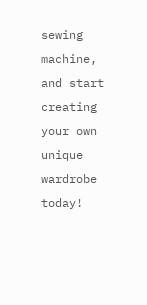sewing machine, and start creating your own unique wardrobe today!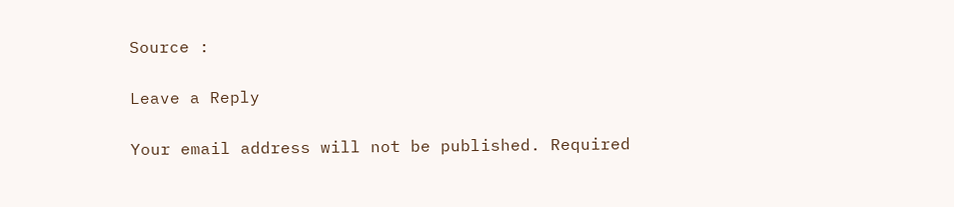Source :

Leave a Reply

Your email address will not be published. Required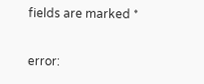fields are marked *

error: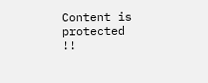Content is protected !!